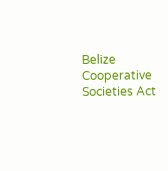Belize Cooperative Societies Act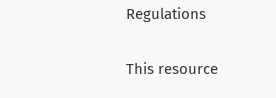Regulations

This resource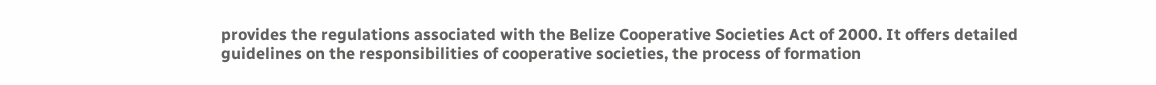provides the regulations associated with the Belize Cooperative Societies Act of 2000. It offers detailed guidelines on the responsibilities of cooperative societies, the process of formation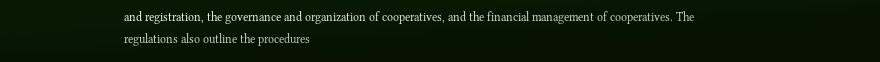and registration, the governance and organization of cooperatives, and the financial management of cooperatives. The regulations also outline the procedures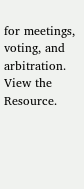for meetings, voting, and arbitration. View the Resource.